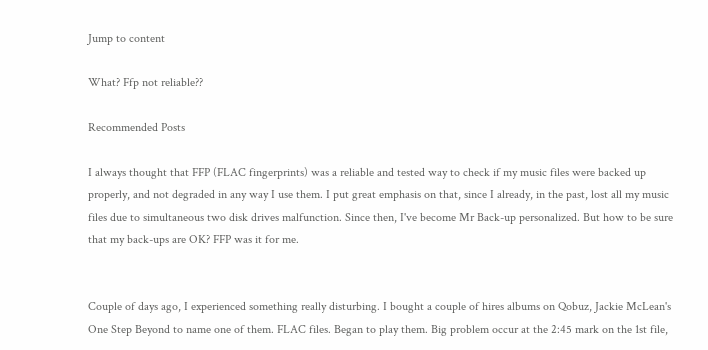Jump to content

What? Ffp not reliable??

Recommended Posts

I always thought that FFP (FLAC fingerprints) was a reliable and tested way to check if my music files were backed up properly, and not degraded in any way I use them. I put great emphasis on that, since I already, in the past, lost all my music files due to simultaneous two disk drives malfunction. Since then, I've become Mr Back-up personalized. But how to be sure that my back-ups are OK? FFP was it for me.


Couple of days ago, I experienced something really disturbing. I bought a couple of hires albums on Qobuz, Jackie McLean's One Step Beyond to name one of them. FLAC files. Began to play them. Big problem occur at the 2:45 mark on the 1st file,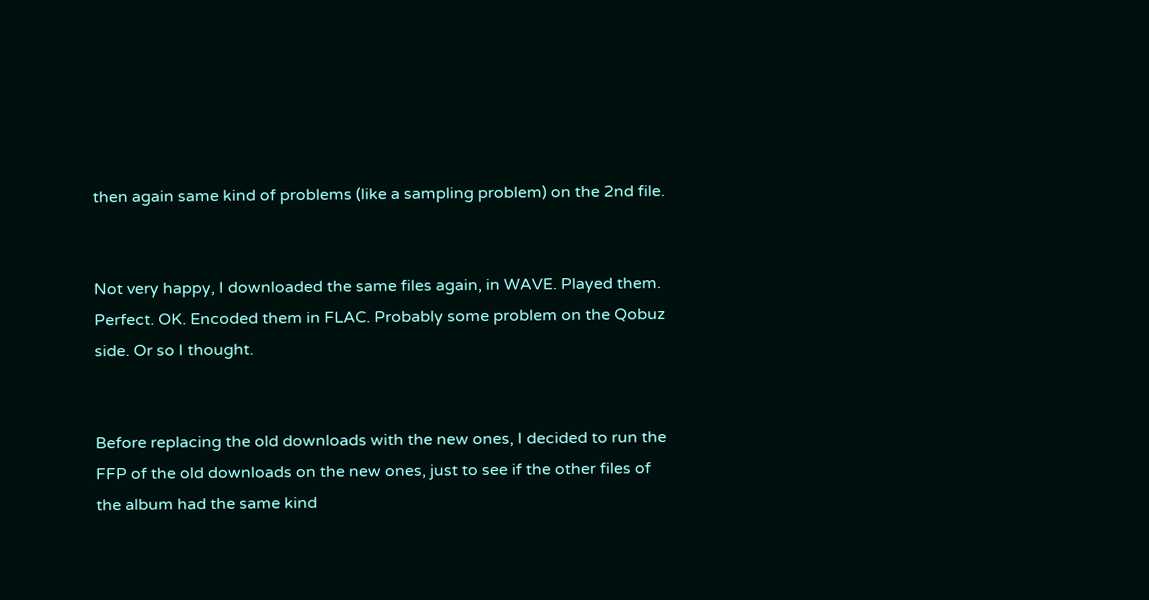then again same kind of problems (like a sampling problem) on the 2nd file.


Not very happy, I downloaded the same files again, in WAVE. Played them. Perfect. OK. Encoded them in FLAC. Probably some problem on the Qobuz side. Or so I thought.


Before replacing the old downloads with the new ones, I decided to run the FFP of the old downloads on the new ones, just to see if the other files of the album had the same kind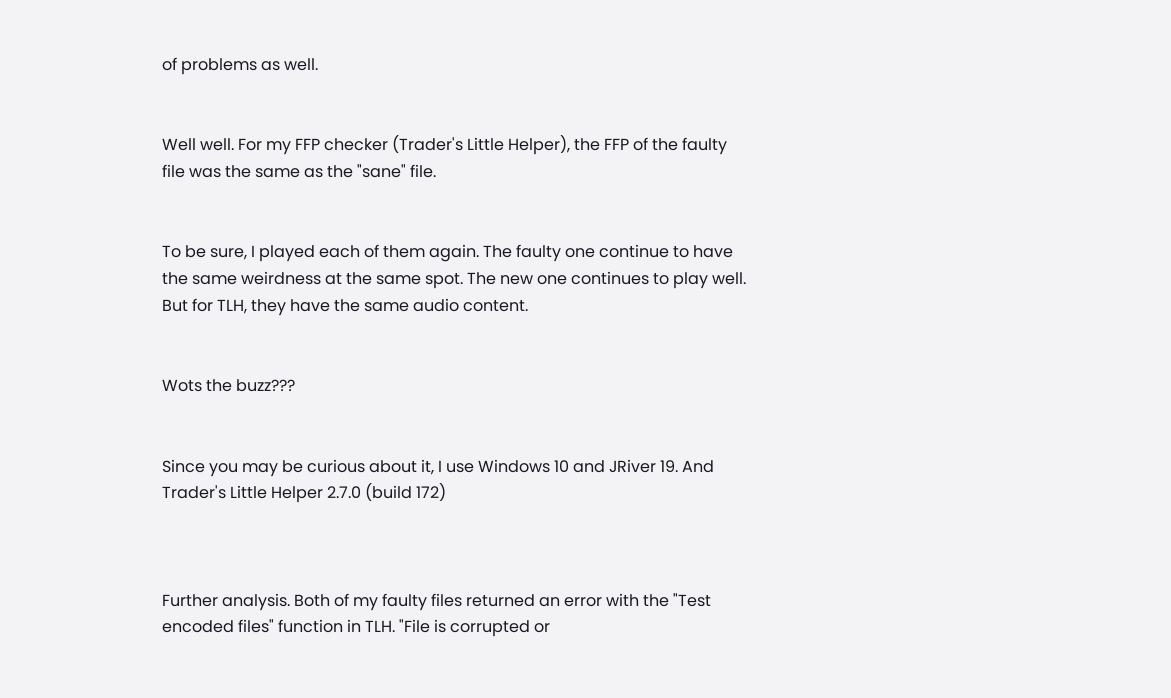of problems as well.


Well well. For my FFP checker (Trader's Little Helper), the FFP of the faulty file was the same as the "sane" file.


To be sure, I played each of them again. The faulty one continue to have the same weirdness at the same spot. The new one continues to play well. But for TLH, they have the same audio content.


Wots the buzz???


Since you may be curious about it, I use Windows 10 and JRiver 19. And Trader's Little Helper 2.7.0 (build 172)



Further analysis. Both of my faulty files returned an error with the "Test encoded files" function in TLH. "File is corrupted or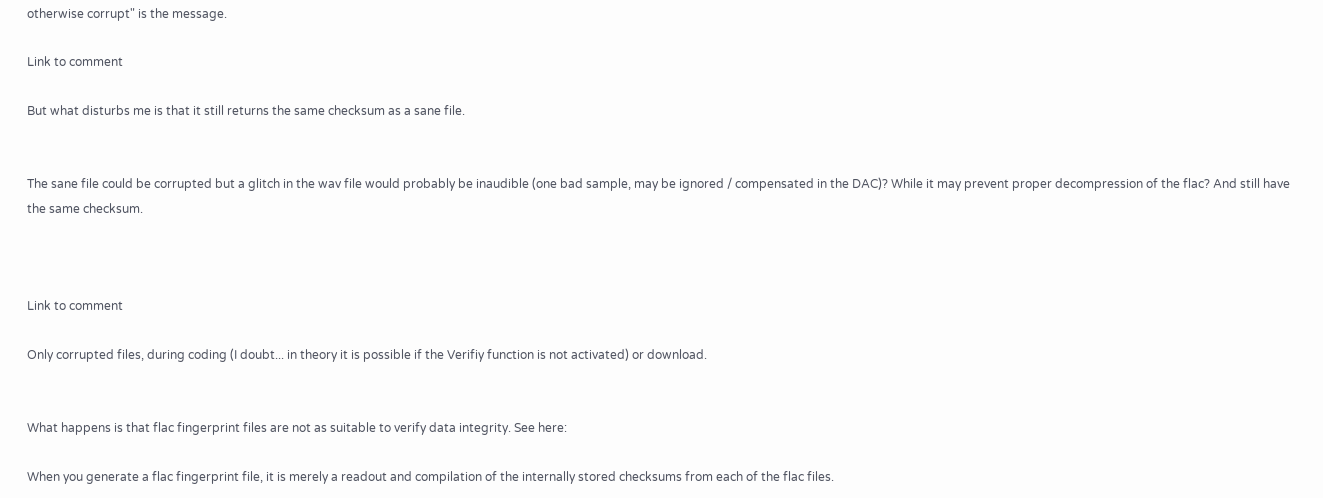otherwise corrupt" is the message.

Link to comment

But what disturbs me is that it still returns the same checksum as a sane file.


The sane file could be corrupted but a glitch in the wav file would probably be inaudible (one bad sample, may be ignored / compensated in the DAC)? While it may prevent proper decompression of the flac? And still have the same checksum.



Link to comment

Only corrupted files, during coding (I doubt... in theory it is possible if the Verifiy function is not activated) or download.


What happens is that flac fingerprint files are not as suitable to verify data integrity. See here:

When you generate a flac fingerprint file, it is merely a readout and compilation of the internally stored checksums from each of the flac files.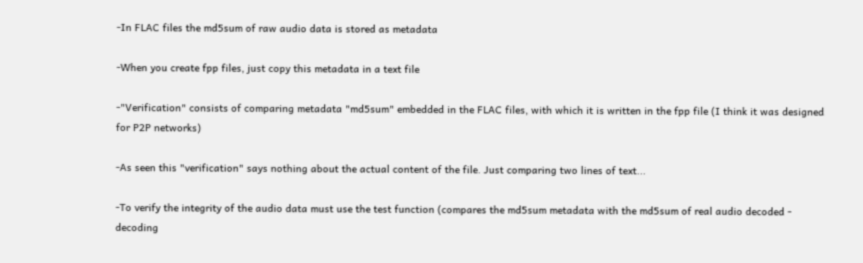-In FLAC files the md5sum of raw audio data is stored as metadata

-When you create fpp files, just copy this metadata in a text file

-"Verification" consists of comparing metadata "md5sum" embedded in the FLAC files, with which it is written in the fpp file (I think it was designed for P2P networks)

-As seen this "verification" says nothing about the actual content of the file. Just comparing two lines of text...

-To verify the integrity of the audio data must use the test function (compares the md5sum metadata with the md5sum of real audio decoded - decoding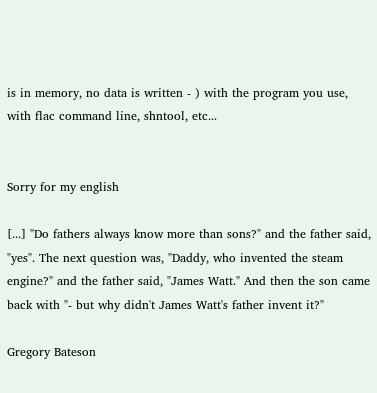is in memory, no data is written - ) with the program you use, with flac command line, shntool, etc...


Sorry for my english

[...] "Do fathers always know more than sons?" and the father said, "yes". The next question was, "Daddy, who invented the steam engine?" and the father said, "James Watt." And then the son came back with "- but why didn't James Watt's father invent it?"

Gregory Bateson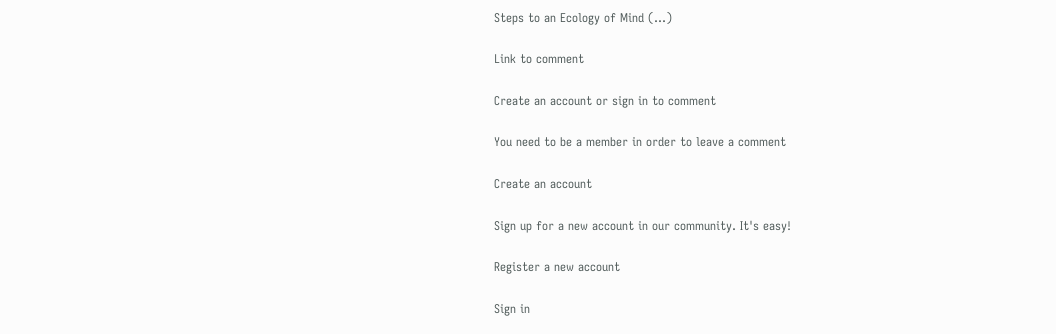Steps to an Ecology of Mind (...)

Link to comment

Create an account or sign in to comment

You need to be a member in order to leave a comment

Create an account

Sign up for a new account in our community. It's easy!

Register a new account

Sign in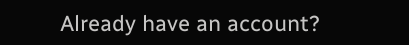Already have an account?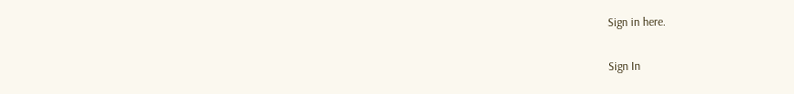Sign in here.

Sign In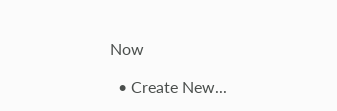Now

  • Create New...